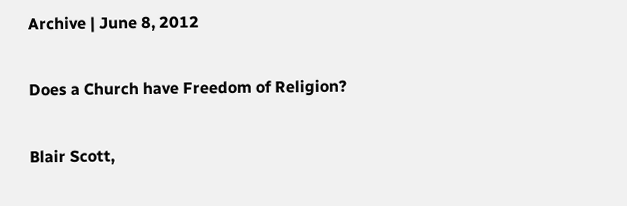Archive | June 8, 2012

Does a Church have Freedom of Religion?

Blair Scott,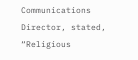Communications Director, stated, “Religious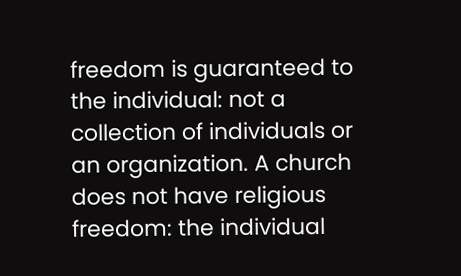freedom is guaranteed to the individual: not a collection of individuals or an organization. A church does not have religious freedom: the individual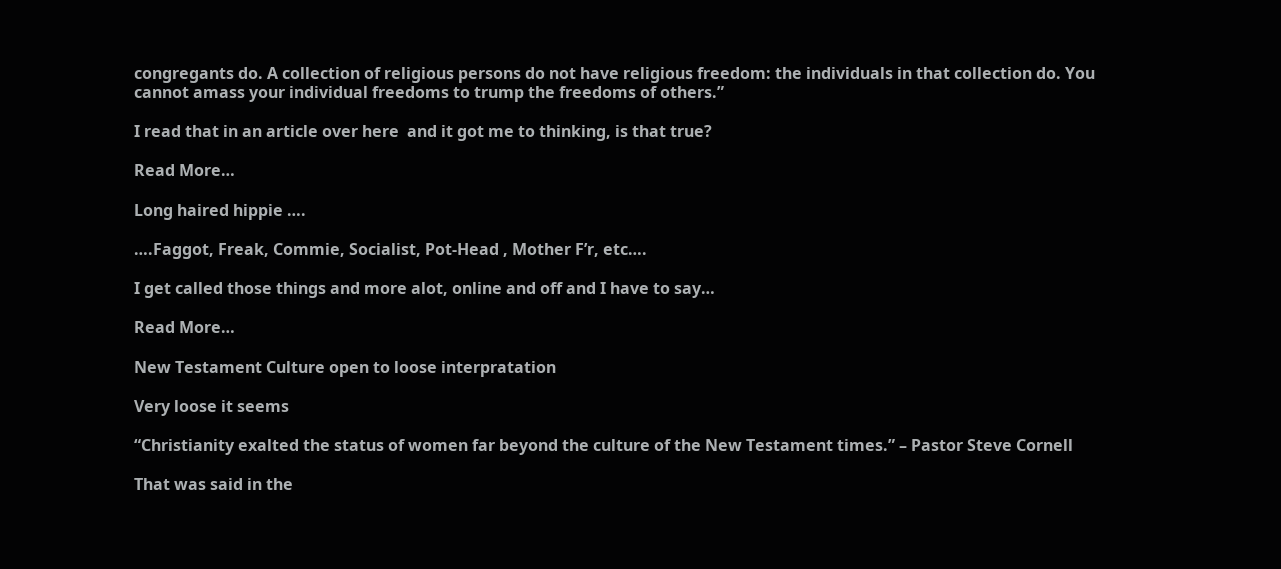congregants do. A collection of religious persons do not have religious freedom: the individuals in that collection do. You cannot amass your individual freedoms to trump the freedoms of others.”

I read that in an article over here  and it got me to thinking, is that true?

Read More…

Long haired hippie ….

….Faggot, Freak, Commie, Socialist, Pot-Head , Mother F’r, etc….

I get called those things and more alot, online and off and I have to say…

Read More…

New Testament Culture open to loose interpratation

Very loose it seems

“Christianity exalted the status of women far beyond the culture of the New Testament times.” – Pastor Steve Cornell

That was said in the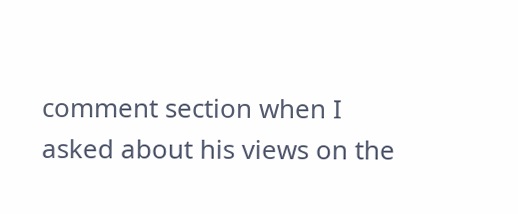comment section when I asked about his views on the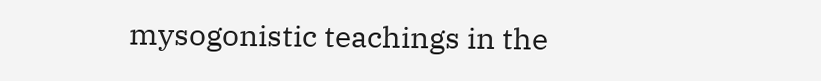mysogonistic teachings in the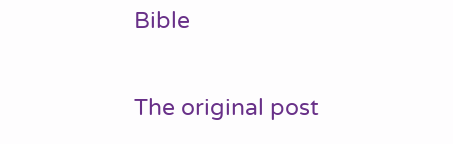Bible

The original post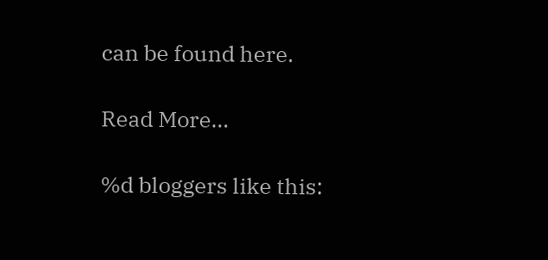can be found here.

Read More…

%d bloggers like this: